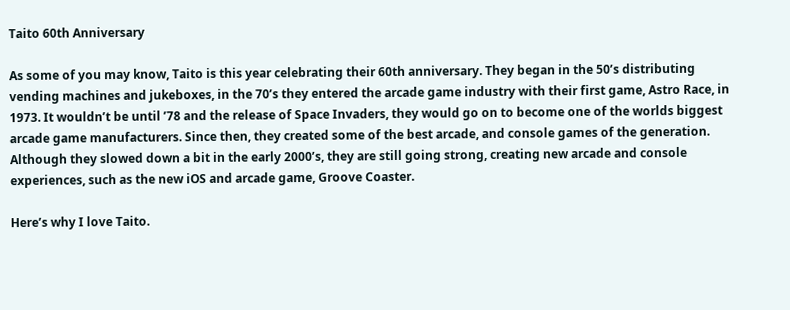Taito 60th Anniversary

As some of you may know, Taito is this year celebrating their 60th anniversary. They began in the 50’s distributing vending machines and jukeboxes, in the 70’s they entered the arcade game industry with their first game, Astro Race, in 1973. It wouldn’t be until ’78 and the release of Space Invaders, they would go on to become one of the worlds biggest arcade game manufacturers. Since then, they created some of the best arcade, and console games of the generation. Although they slowed down a bit in the early 2000’s, they are still going strong, creating new arcade and console experiences, such as the new iOS and arcade game, Groove Coaster.

Here’s why I love Taito.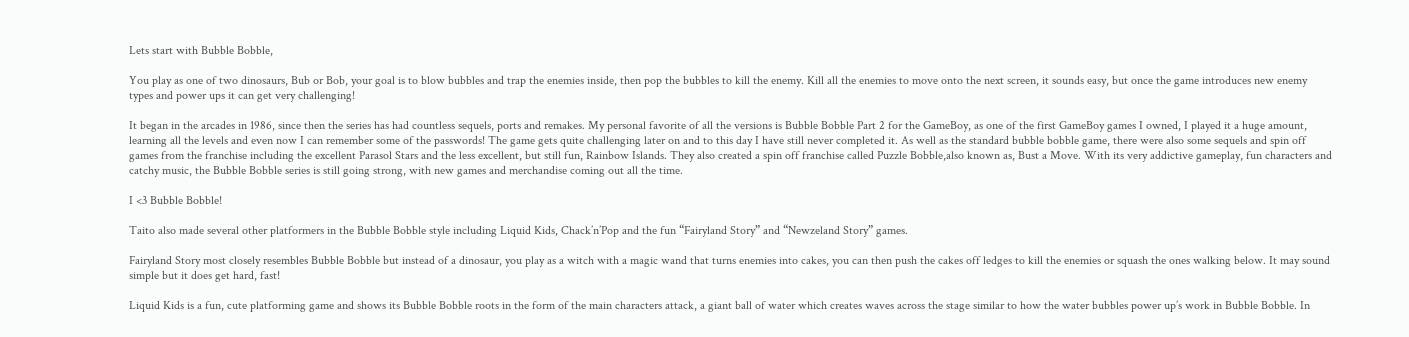Lets start with Bubble Bobble,

You play as one of two dinosaurs, Bub or Bob, your goal is to blow bubbles and trap the enemies inside, then pop the bubbles to kill the enemy. Kill all the enemies to move onto the next screen, it sounds easy, but once the game introduces new enemy types and power ups it can get very challenging!

It began in the arcades in 1986, since then the series has had countless sequels, ports and remakes. My personal favorite of all the versions is Bubble Bobble Part 2 for the GameBoy, as one of the first GameBoy games I owned, I played it a huge amount, learning all the levels and even now I can remember some of the passwords! The game gets quite challenging later on and to this day I have still never completed it. As well as the standard bubble bobble game, there were also some sequels and spin off games from the franchise including the excellent Parasol Stars and the less excellent, but still fun, Rainbow Islands. They also created a spin off franchise called Puzzle Bobble,also known as, Bust a Move. With its very addictive gameplay, fun characters and catchy music, the Bubble Bobble series is still going strong, with new games and merchandise coming out all the time.

I <3 Bubble Bobble!

Taito also made several other platformers in the Bubble Bobble style including Liquid Kids, Chack’n’Pop and the fun “Fairyland Story” and “Newzeland Story” games.

Fairyland Story most closely resembles Bubble Bobble but instead of a dinosaur, you play as a witch with a magic wand that turns enemies into cakes, you can then push the cakes off ledges to kill the enemies or squash the ones walking below. It may sound simple but it does get hard, fast!

Liquid Kids is a fun, cute platforming game and shows its Bubble Bobble roots in the form of the main characters attack, a giant ball of water which creates waves across the stage similar to how the water bubbles power up’s work in Bubble Bobble. In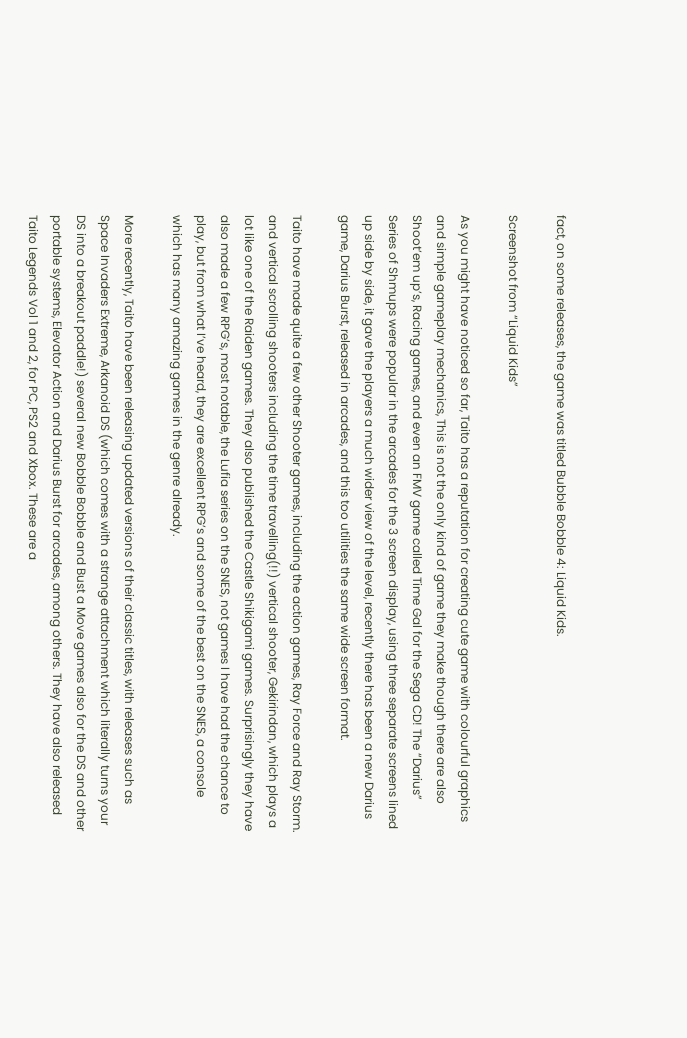fact, on some releases, the game was titled Bubble Bobble 4: Liquid Kids.

Screenshot from “Liquid Kids”

As you might have noticed so far, Taito has a reputation for creating cute game with colourful graphics and simple gameplay mechanics, This is not the only kind of game they make though there are also Shoot’em up’s, Racing games, and even an FMV game called Time Gal for the Sega CD! The “Darius” Series of Shmups were popular in the arcades for the 3 screen display, using three separate screens lined up side by side, it gave the players a much wider view of the level, recently there has been a new Darius game, Darius Burst, released in arcades, and this too utilities the same wide screen format.

Taito have made quite a few other Shooter games, including the action games, Ray Force and Ray Storm. and vertical scrolling shooters including the time travelling(!!) vertical shooter, Gekirindan, which plays a lot like one of the Raiden games. They also published the Castle Shikigami games. Surprisingly they have also made a few RPG’s, most notable, the Lufia series on the SNES, not games I have had the chance to play, but from what I’ve heard, they are excellent RPG’s and some of the best on the SNES, a console which has many amazing games in the genre already.

More recently, Taito have been releasing updated versions of their classic titles, with releases such as Space Invaders Extreme, Arkanoid DS (which comes with a strange attachment which literally turns your DS into a breakout paddle!) several new Bobble Bobble and Bust a Move games also for the DS and other portable systems, Elevator Action and Darius Burst for arcades, among others. They have also released Taito Legends Vol 1 and 2, for PC, PS2 and Xbox. These are a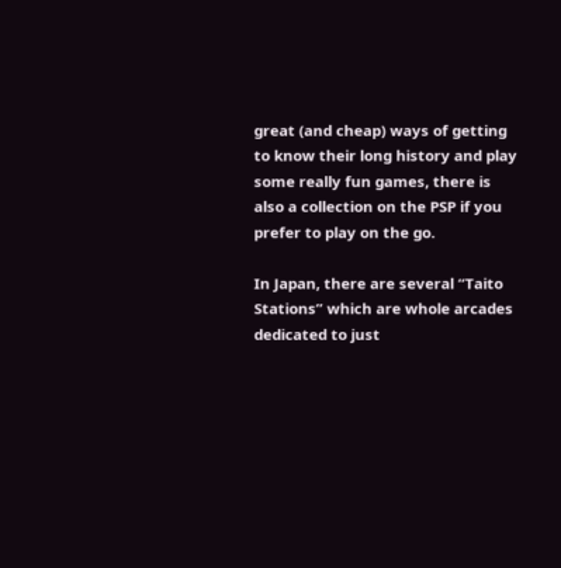great (and cheap) ways of getting to know their long history and play some really fun games, there is also a collection on the PSP if you prefer to play on the go.

In Japan, there are several “Taito Stations” which are whole arcades dedicated to just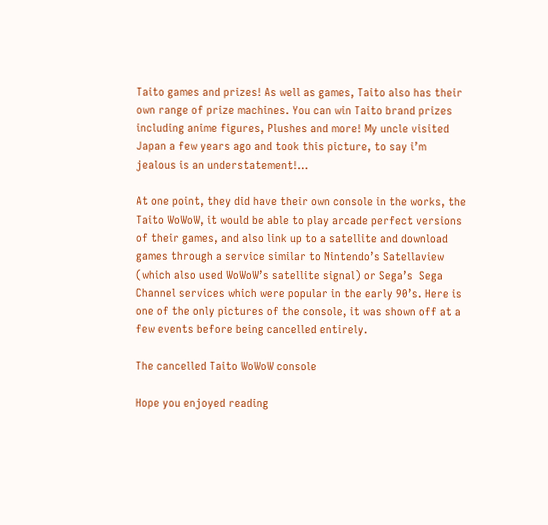Taito games and prizes! As well as games, Taito also has their own range of prize machines. You can win Taito brand prizes including anime figures, Plushes and more! My uncle visited Japan a few years ago and took this picture, to say i’m jealous is an understatement!…

At one point, they did have their own console in the works, the Taito WoWoW, it would be able to play arcade perfect versions of their games, and also link up to a satellite and download games through a service similar to Nintendo’s Satellaview (which also used WoWoW’s satellite signal) or Sega’s  Sega Channel services which were popular in the early 90’s. Here is one of the only pictures of the console, it was shown off at a few events before being cancelled entirely.

The cancelled Taito WoWoW console

Hope you enjoyed reading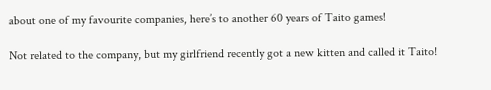about one of my favourite companies, here’s to another 60 years of Taito games!

Not related to the company, but my girlfriend recently got a new kitten and called it Taito!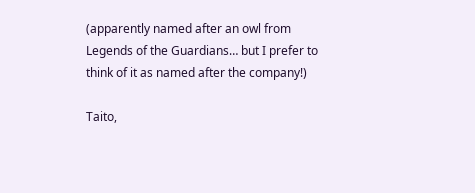(apparently named after an owl from Legends of the Guardians… but I prefer to think of it as named after the company!)

Taito,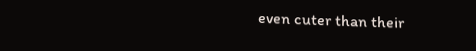even cuter than their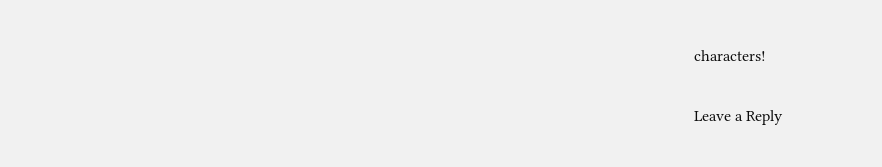characters!

Leave a Reply